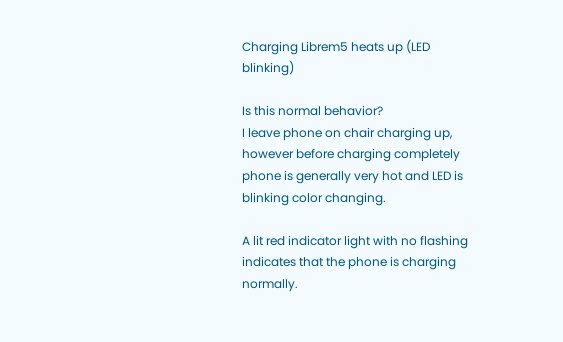Charging Librem5 heats up (LED blinking)

Is this normal behavior?
I leave phone on chair charging up, however before charging completely phone is generally very hot and LED is blinking color changing.

A lit red indicator light with no flashing indicates that the phone is charging normally.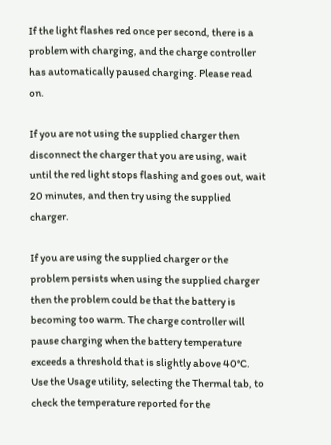If the light flashes red once per second, there is a problem with charging, and the charge controller has automatically paused charging. Please read on.

If you are not using the supplied charger then disconnect the charger that you are using, wait until the red light stops flashing and goes out, wait 20 minutes, and then try using the supplied charger.

If you are using the supplied charger or the problem persists when using the supplied charger then the problem could be that the battery is becoming too warm. The charge controller will pause charging when the battery temperature exceeds a threshold that is slightly above 40°C. Use the Usage utility, selecting the Thermal tab, to check the temperature reported for the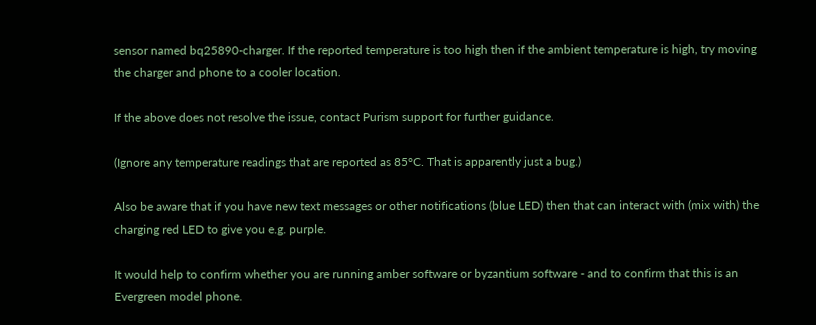sensor named bq25890-charger. If the reported temperature is too high then if the ambient temperature is high, try moving the charger and phone to a cooler location.

If the above does not resolve the issue, contact Purism support for further guidance.

(Ignore any temperature readings that are reported as 85°C. That is apparently just a bug.)

Also be aware that if you have new text messages or other notifications (blue LED) then that can interact with (mix with) the charging red LED to give you e.g. purple.

It would help to confirm whether you are running amber software or byzantium software - and to confirm that this is an Evergreen model phone.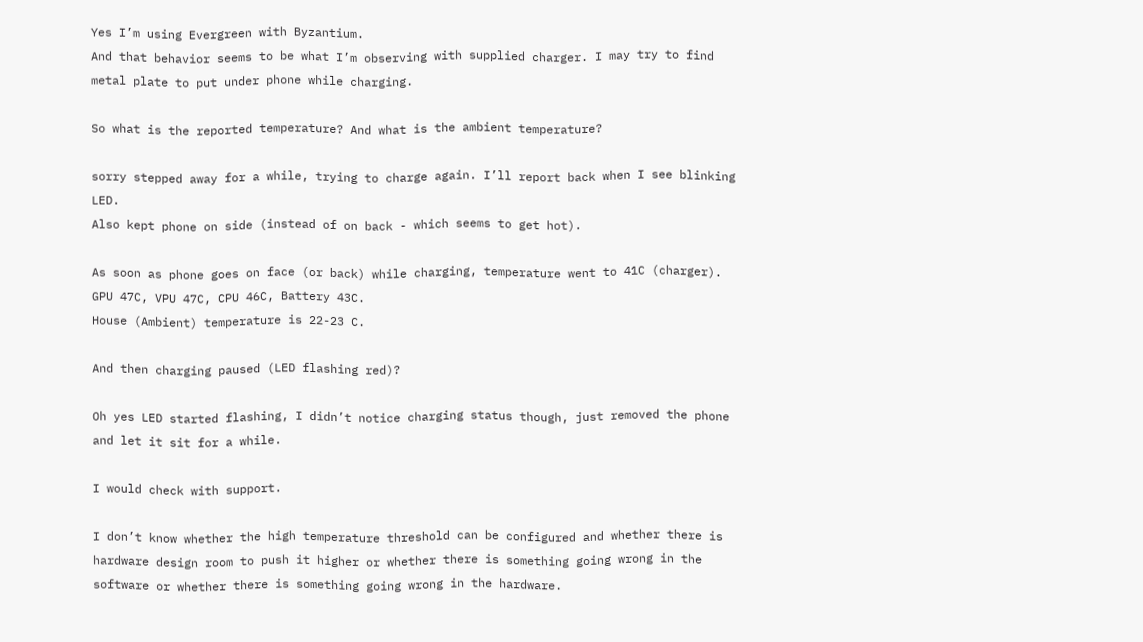Yes I’m using Evergreen with Byzantium.
And that behavior seems to be what I’m observing with supplied charger. I may try to find metal plate to put under phone while charging.

So what is the reported temperature? And what is the ambient temperature?

sorry stepped away for a while, trying to charge again. I’ll report back when I see blinking LED.
Also kept phone on side (instead of on back - which seems to get hot).

As soon as phone goes on face (or back) while charging, temperature went to 41C (charger).
GPU 47C, VPU 47C, CPU 46C, Battery 43C.
House (Ambient) temperature is 22-23 C.

And then charging paused (LED flashing red)?

Oh yes LED started flashing, I didn’t notice charging status though, just removed the phone and let it sit for a while.

I would check with support.

I don’t know whether the high temperature threshold can be configured and whether there is hardware design room to push it higher or whether there is something going wrong in the software or whether there is something going wrong in the hardware.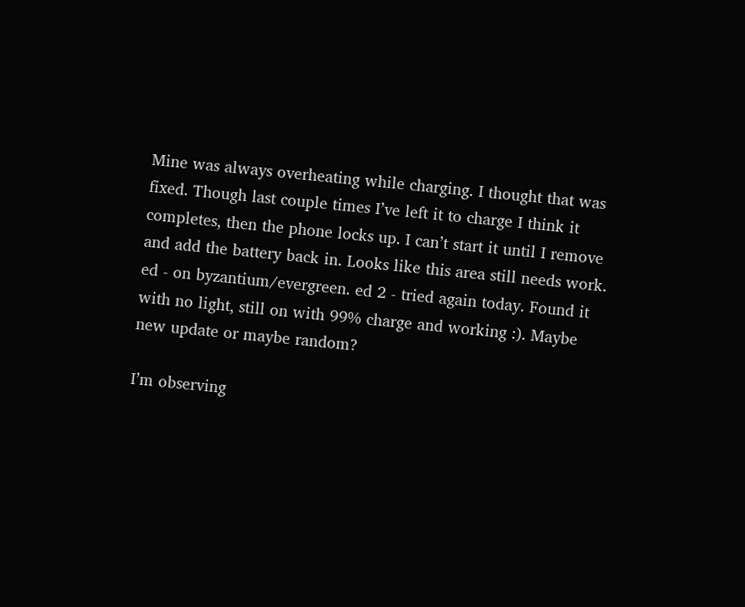Mine was always overheating while charging. I thought that was fixed. Though last couple times I’ve left it to charge I think it completes, then the phone locks up. I can’t start it until I remove and add the battery back in. Looks like this area still needs work. ed - on byzantium/evergreen. ed 2 - tried again today. Found it with no light, still on with 99% charge and working :). Maybe new update or maybe random?

I’m observing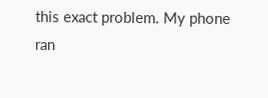this exact problem. My phone ran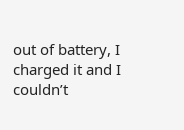out of battery, I charged it and I couldn’t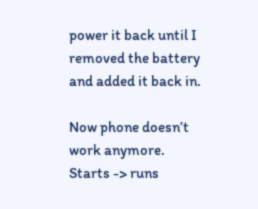power it back until I removed the battery and added it back in.

Now phone doesn’t work anymore. Starts -> runs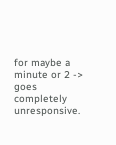for maybe a minute or 2 -> goes completely unresponsive.